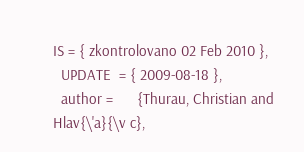IS = { zkontrolovano 02 Feb 2010 },
  UPDATE  = { 2009-08-18 },
  author =      {Thurau, Christian and Hlav{\'a}{\v c},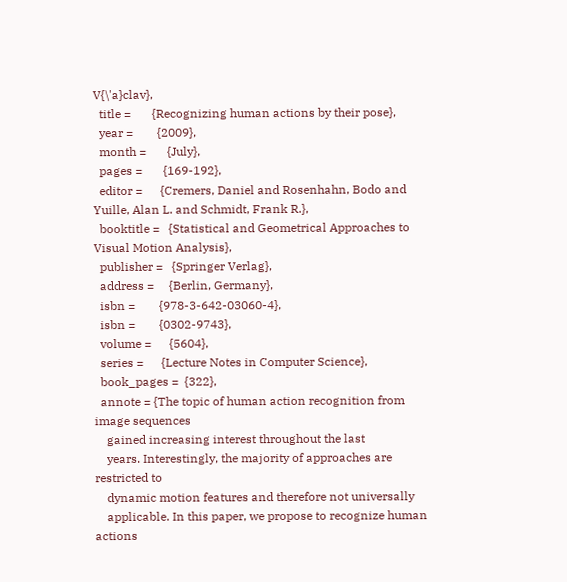V{\'a}clav},
  title =       {Recognizing human actions by their pose},
  year =        {2009},
  month =       {July},
  pages =       {169-192},
  editor =      {Cremers, Daniel and Rosenhahn, Bodo and Yuille, Alan L. and Schmidt, Frank R.},
  booktitle =   {Statistical and Geometrical Approaches to Visual Motion Analysis},
  publisher =   {Springer Verlag},
  address =     {Berlin, Germany},
  isbn =        {978-3-642-03060-4},
  isbn =        {0302-9743},
  volume =      {5604},
  series =      {Lecture Notes in Computer Science},
  book_pages =  {322},
  annote = {The topic of human action recognition from image sequences
    gained increasing interest throughout the last
    years. Interestingly, the majority of approaches are restricted to
    dynamic motion features and therefore not universally
    applicable. In this paper, we propose to recognize human actions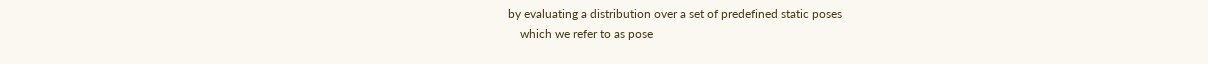by evaluating a distribution over a set of predefined static poses
    which we refer to as pose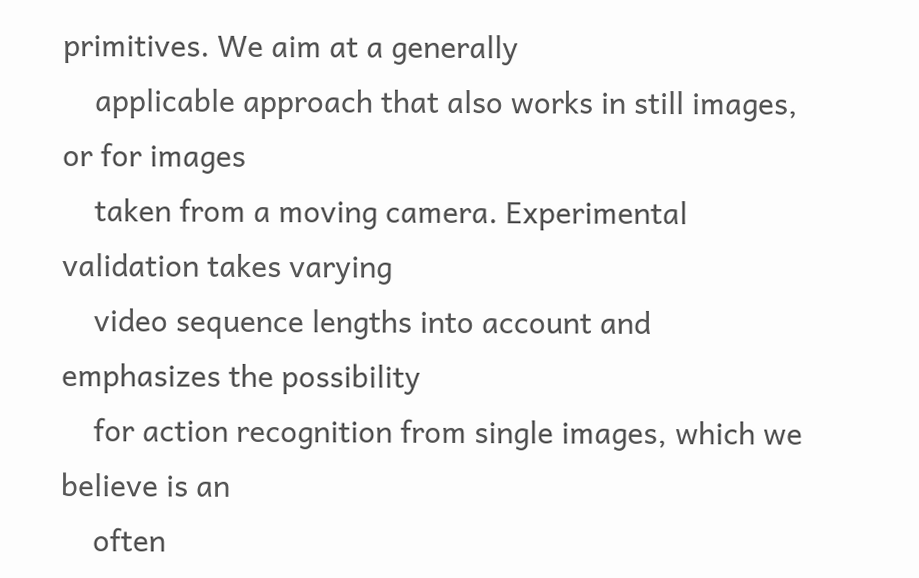primitives. We aim at a generally
    applicable approach that also works in still images, or for images
    taken from a moving camera. Experimental validation takes varying
    video sequence lengths into account and emphasizes the possibility
    for action recognition from single images, which we believe is an
    often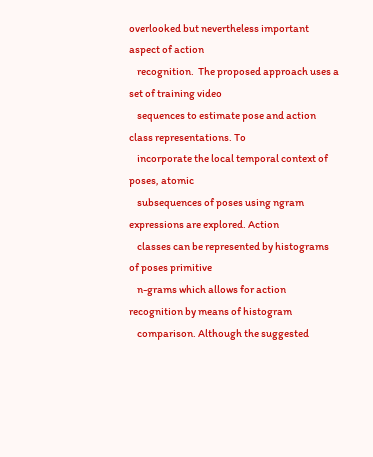overlooked but nevertheless important aspect of action
    recognition.  The proposed approach uses a set of training video
    sequences to estimate pose and action class representations. To
    incorporate the local temporal context of poses, atomic
    subsequences of poses using ngram expressions are explored. Action
    classes can be represented by histograms of poses primitive
    n-grams which allows for action recognition by means of histogram
    comparison. Although the suggested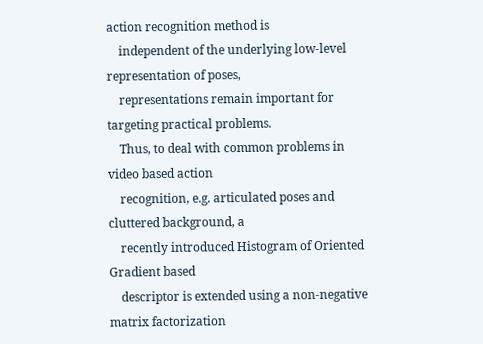action recognition method is
    independent of the underlying low-level representation of poses,
    representations remain important for targeting practical problems.
    Thus, to deal with common problems in video based action
    recognition, e.g. articulated poses and cluttered background, a
    recently introduced Histogram of Oriented Gradient based
    descriptor is extended using a non-negative matrix factorization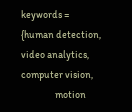keywords =    {human detection, video analytics, computer vision,
                 motion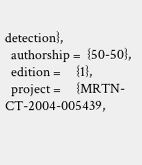detection},
  authorship =  {50-50},
  edition =     {1},
  project =     {MRTN-CT-2004-005439,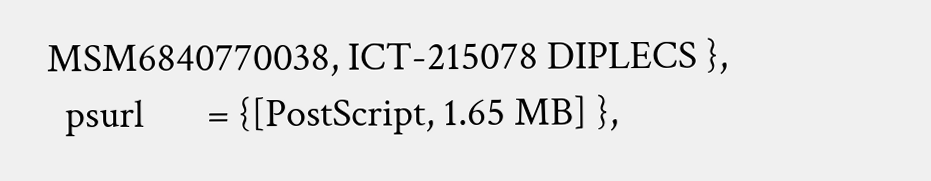MSM6840770038, ICT-215078 DIPLECS },
  psurl       = {[PostScript, 1.65 MB] },